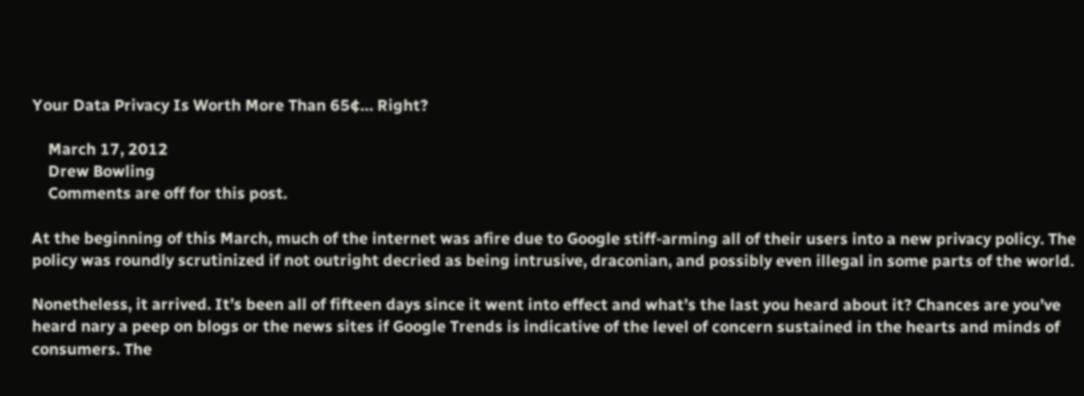Your Data Privacy Is Worth More Than 65¢… Right?

    March 17, 2012
    Drew Bowling
    Comments are off for this post.

At the beginning of this March, much of the internet was afire due to Google stiff-arming all of their users into a new privacy policy. The policy was roundly scrutinized if not outright decried as being intrusive, draconian, and possibly even illegal in some parts of the world.

Nonetheless, it arrived. It’s been all of fifteen days since it went into effect and what’s the last you heard about it? Chances are you’ve heard nary a peep on blogs or the news sites if Google Trends is indicative of the level of concern sustained in the hearts and minds of consumers. The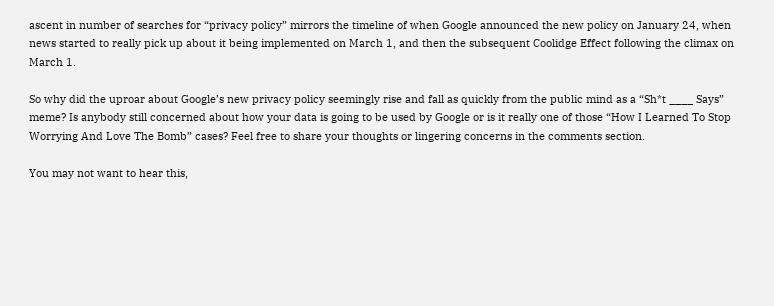ascent in number of searches for “privacy policy” mirrors the timeline of when Google announced the new policy on January 24, when news started to really pick up about it being implemented on March 1, and then the subsequent Coolidge Effect following the climax on March 1.

So why did the uproar about Google’s new privacy policy seemingly rise and fall as quickly from the public mind as a “Sh*t ____ Says” meme? Is anybody still concerned about how your data is going to be used by Google or is it really one of those “How I Learned To Stop Worrying And Love The Bomb” cases? Feel free to share your thoughts or lingering concerns in the comments section.

You may not want to hear this,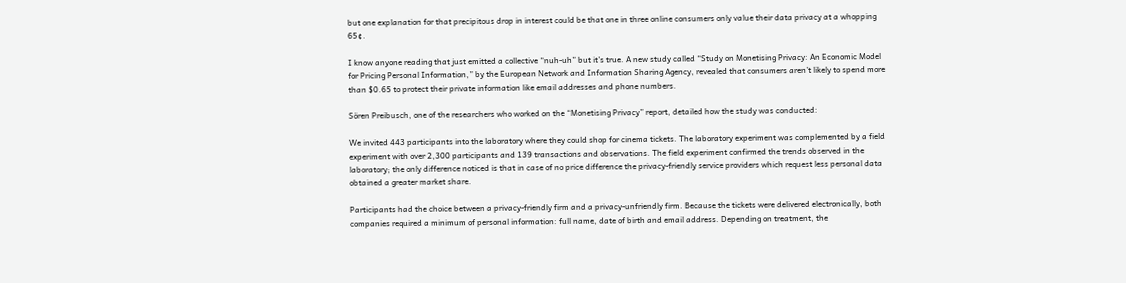but one explanation for that precipitous drop in interest could be that one in three online consumers only value their data privacy at a whopping 65¢.

I know anyone reading that just emitted a collective “nuh-uh” but it’s true. A new study called “Study on Monetising Privacy: An Economic Model for Pricing Personal Information,” by the European Network and Information Sharing Agency, revealed that consumers aren’t likely to spend more than $0.65 to protect their private information like email addresses and phone numbers.

Sören Preibusch, one of the researchers who worked on the “Monetising Privacy” report, detailed how the study was conducted:

We invited 443 participants into the laboratory where they could shop for cinema tickets. The laboratory experiment was complemented by a field experiment with over 2,300 participants and 139 transactions and observations. The field experiment confirmed the trends observed in the laboratory; the only difference noticed is that in case of no price difference the privacy-friendly service providers which request less personal data obtained a greater market share.

Participants had the choice between a privacy-friendly firm and a privacy-unfriendly firm. Because the tickets were delivered electronically, both companies required a minimum of personal information: full name, date of birth and email address. Depending on treatment, the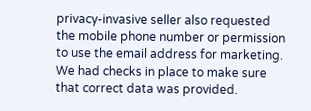privacy-invasive seller also requested the mobile phone number or permission to use the email address for marketing. We had checks in place to make sure that correct data was provided.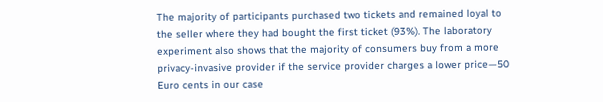The majority of participants purchased two tickets and remained loyal to the seller where they had bought the first ticket (93%). The laboratory experiment also shows that the majority of consumers buy from a more privacy-invasive provider if the service provider charges a lower price—50 Euro cents in our case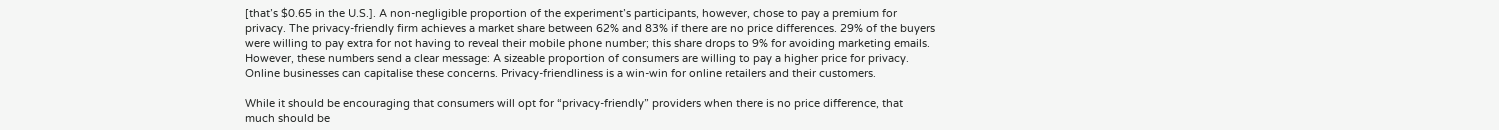[that’s $0.65 in the U.S.]. A non-negligible proportion of the experiment’s participants, however, chose to pay a premium for privacy. The privacy-friendly firm achieves a market share between 62% and 83% if there are no price differences. 29% of the buyers were willing to pay extra for not having to reveal their mobile phone number; this share drops to 9% for avoiding marketing emails. However, these numbers send a clear message: A sizeable proportion of consumers are willing to pay a higher price for privacy. Online businesses can capitalise these concerns. Privacy-friendliness is a win-win for online retailers and their customers.

While it should be encouraging that consumers will opt for “privacy-friendly” providers when there is no price difference, that much should be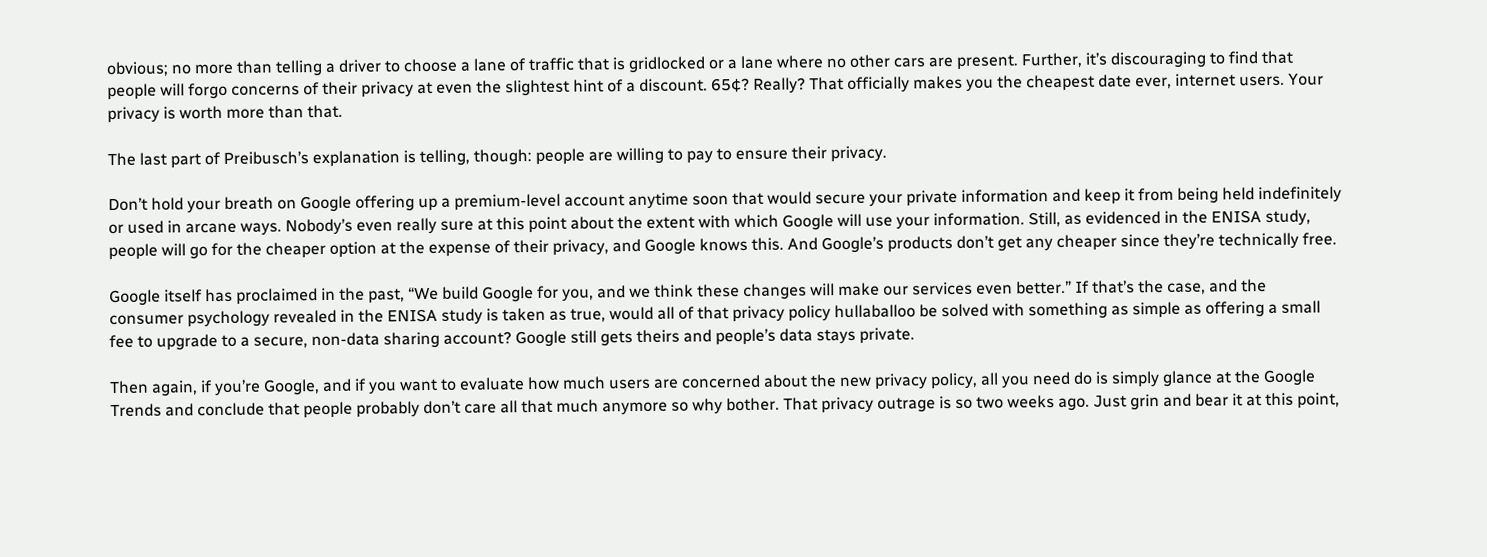obvious; no more than telling a driver to choose a lane of traffic that is gridlocked or a lane where no other cars are present. Further, it’s discouraging to find that people will forgo concerns of their privacy at even the slightest hint of a discount. 65¢? Really? That officially makes you the cheapest date ever, internet users. Your privacy is worth more than that.

The last part of Preibusch’s explanation is telling, though: people are willing to pay to ensure their privacy.

Don’t hold your breath on Google offering up a premium-level account anytime soon that would secure your private information and keep it from being held indefinitely or used in arcane ways. Nobody’s even really sure at this point about the extent with which Google will use your information. Still, as evidenced in the ENISA study, people will go for the cheaper option at the expense of their privacy, and Google knows this. And Google’s products don’t get any cheaper since they’re technically free.

Google itself has proclaimed in the past, “We build Google for you, and we think these changes will make our services even better.” If that’s the case, and the consumer psychology revealed in the ENISA study is taken as true, would all of that privacy policy hullaballoo be solved with something as simple as offering a small fee to upgrade to a secure, non-data sharing account? Google still gets theirs and people’s data stays private.

Then again, if you’re Google, and if you want to evaluate how much users are concerned about the new privacy policy, all you need do is simply glance at the Google Trends and conclude that people probably don’t care all that much anymore so why bother. That privacy outrage is so two weeks ago. Just grin and bear it at this point,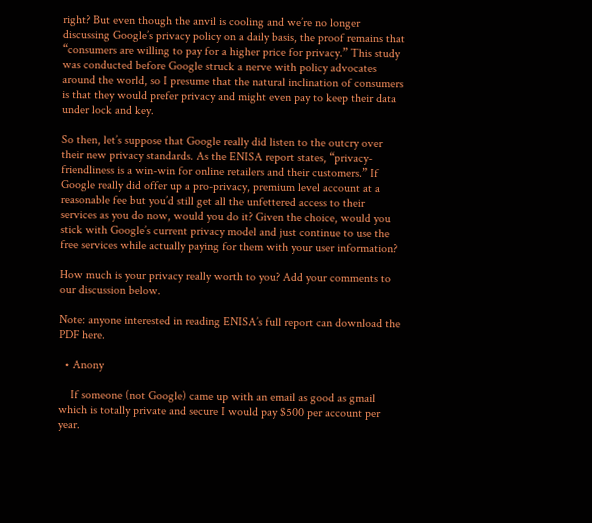right? But even though the anvil is cooling and we’re no longer discussing Google’s privacy policy on a daily basis, the proof remains that “consumers are willing to pay for a higher price for privacy.” This study was conducted before Google struck a nerve with policy advocates around the world, so I presume that the natural inclination of consumers is that they would prefer privacy and might even pay to keep their data under lock and key.

So then, let’s suppose that Google really did listen to the outcry over their new privacy standards. As the ENISA report states, “privacy-friendliness is a win-win for online retailers and their customers.” If Google really did offer up a pro-privacy, premium level account at a reasonable fee but you’d still get all the unfettered access to their services as you do now, would you do it? Given the choice, would you stick with Google’s current privacy model and just continue to use the free services while actually paying for them with your user information?

How much is your privacy really worth to you? Add your comments to our discussion below.

Note: anyone interested in reading ENISA’s full report can download the PDF here.

  • Anony

    If someone (not Google) came up with an email as good as gmail which is totally private and secure I would pay $500 per account per year.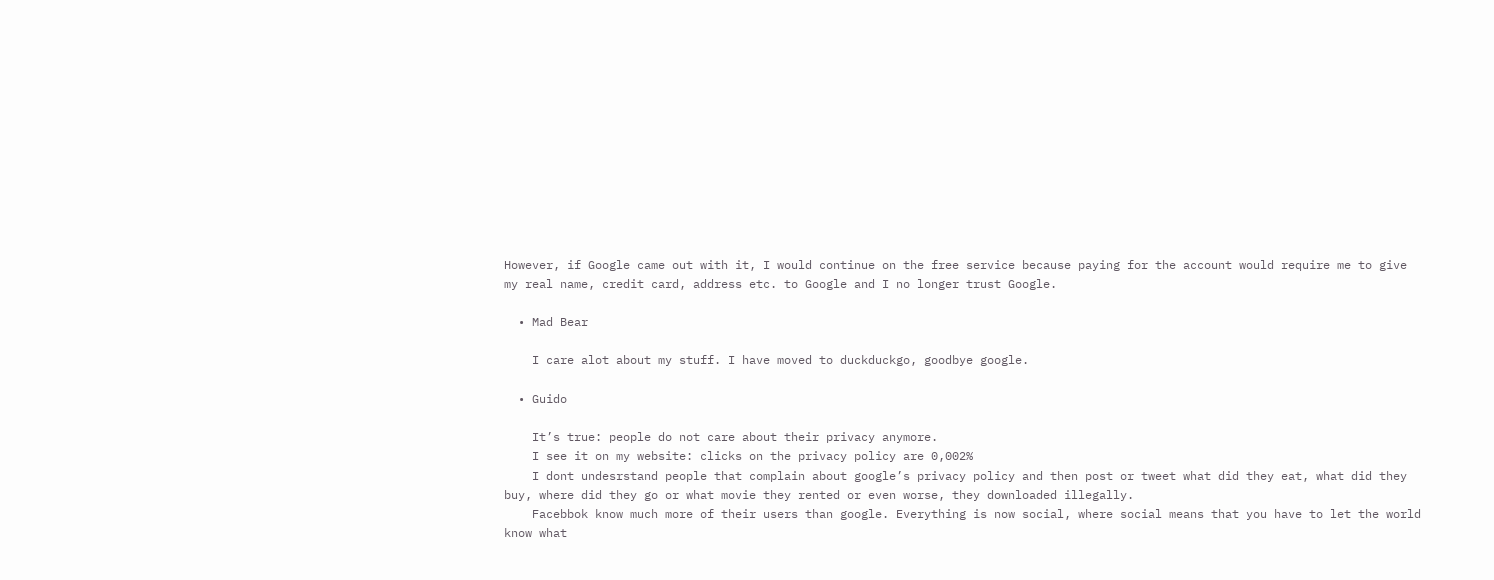However, if Google came out with it, I would continue on the free service because paying for the account would require me to give my real name, credit card, address etc. to Google and I no longer trust Google.

  • Mad Bear

    I care alot about my stuff. I have moved to duckduckgo, goodbye google.

  • Guido

    It’s true: people do not care about their privacy anymore.
    I see it on my website: clicks on the privacy policy are 0,002%
    I dont undesrstand people that complain about google’s privacy policy and then post or tweet what did they eat, what did they buy, where did they go or what movie they rented or even worse, they downloaded illegally.
    Facebbok know much more of their users than google. Everything is now social, where social means that you have to let the world know what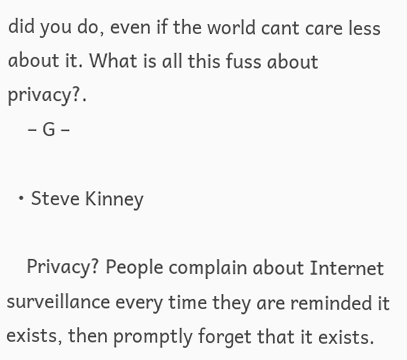did you do, even if the world cant care less about it. What is all this fuss about privacy?.
    – G –

  • Steve Kinney

    Privacy? People complain about Internet surveillance every time they are reminded it exists, then promptly forget that it exists.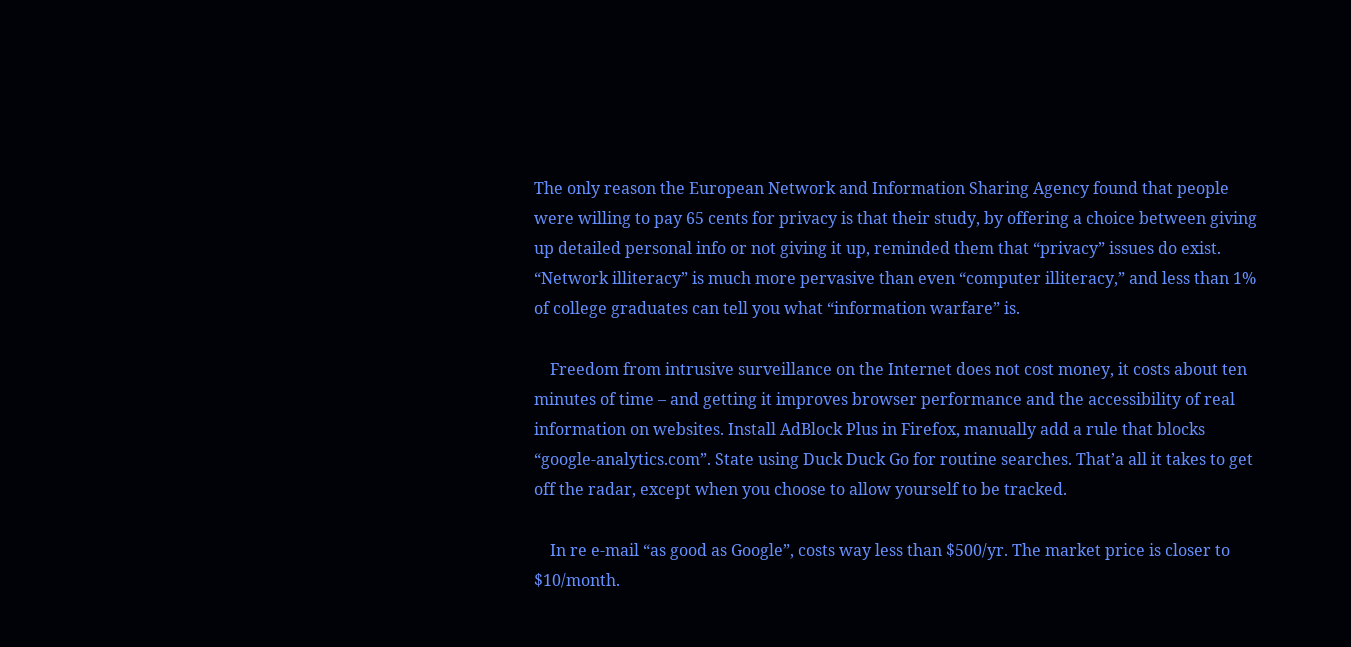The only reason the European Network and Information Sharing Agency found that people were willing to pay 65 cents for privacy is that their study, by offering a choice between giving up detailed personal info or not giving it up, reminded them that “privacy” issues do exist. “Network illiteracy” is much more pervasive than even “computer illiteracy,” and less than 1% of college graduates can tell you what “information warfare” is.

    Freedom from intrusive surveillance on the Internet does not cost money, it costs about ten minutes of time – and getting it improves browser performance and the accessibility of real information on websites. Install AdBlock Plus in Firefox, manually add a rule that blocks “google-analytics.com”. State using Duck Duck Go for routine searches. That’a all it takes to get off the radar, except when you choose to allow yourself to be tracked.

    In re e-mail “as good as Google”, costs way less than $500/yr. The market price is closer to $10/month.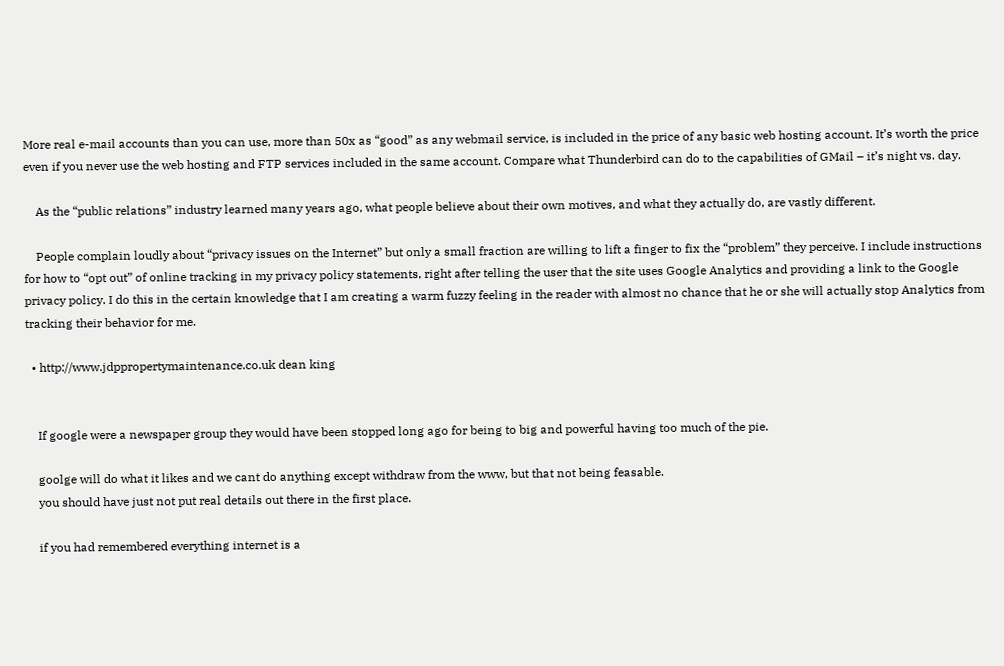More real e-mail accounts than you can use, more than 50x as “good” as any webmail service, is included in the price of any basic web hosting account. It’s worth the price even if you never use the web hosting and FTP services included in the same account. Compare what Thunderbird can do to the capabilities of GMail – it’s night vs. day.

    As the “public relations” industry learned many years ago, what people believe about their own motives, and what they actually do, are vastly different.

    People complain loudly about “privacy issues on the Internet” but only a small fraction are willing to lift a finger to fix the “problem” they perceive. I include instructions for how to “opt out” of online tracking in my privacy policy statements, right after telling the user that the site uses Google Analytics and providing a link to the Google privacy policy. I do this in the certain knowledge that I am creating a warm fuzzy feeling in the reader with almost no chance that he or she will actually stop Analytics from tracking their behavior for me.

  • http://www.jdppropertymaintenance.co.uk dean king


    If google were a newspaper group they would have been stopped long ago for being to big and powerful having too much of the pie.

    goolge will do what it likes and we cant do anything except withdraw from the www, but that not being feasable.
    you should have just not put real details out there in the first place.

    if you had remembered everything internet is a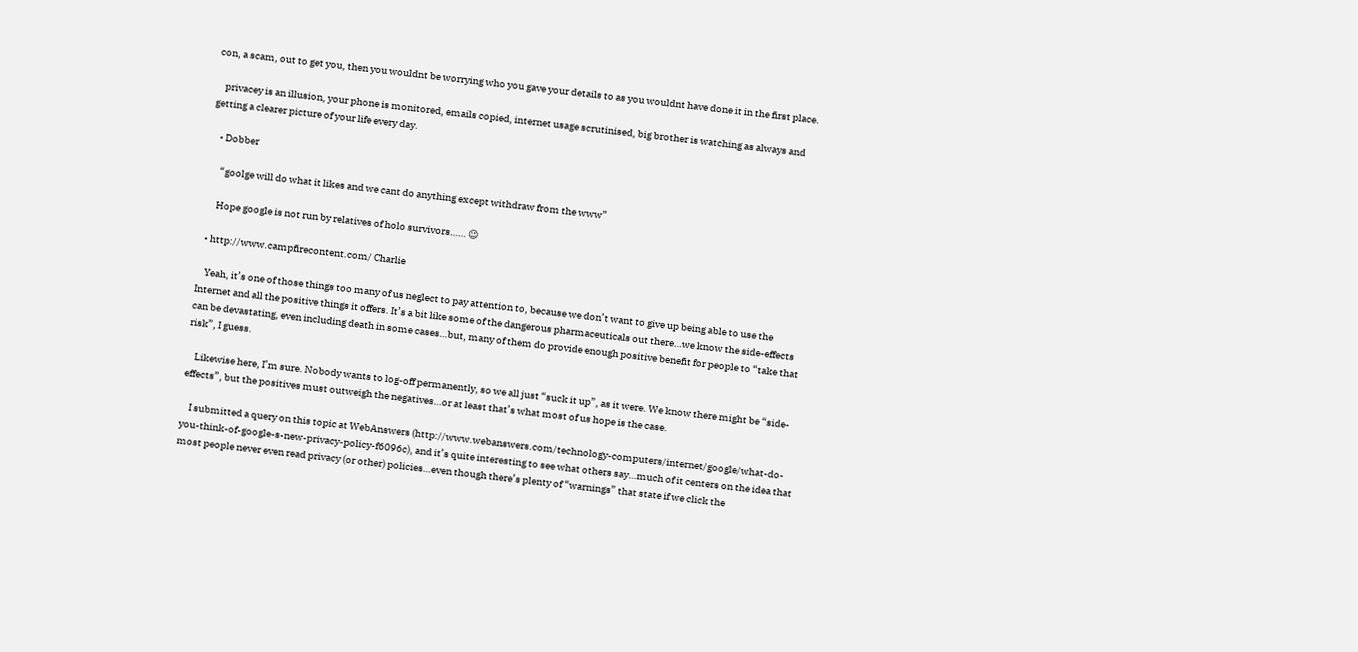con, a scam, out to get you, then you wouldnt be worrying who you gave your details to as you wouldnt have done it in the first place.

    privacey is an illusion, your phone is monitored, emails copied, internet usage scrutinised, big brother is watching as always and getting a clearer picture of your life every day.

    • Dobber

      “goolge will do what it likes and we cant do anything except withdraw from the www”

      Hope google is not run by relatives of holo survivors…… 😉

  • http://www.campfirecontent.com/ Charlie

    Yeah, it’s one of those things too many of us neglect to pay attention to, because we don’t want to give up being able to use the Internet and all the positive things it offers. It’s a bit like some of the dangerous pharmaceuticals out there…we know the side-effects can be devastating, even including death in some cases…but, many of them do provide enough positive benefit for people to “take that risk”, I guess.

    Likewise here, I’m sure. Nobody wants to log-off permanently, so we all just “suck it up”, as it were. We know there might be “side-effects”, but the positives must outweigh the negatives…or at least that’s what most of us hope is the case.

    I submitted a query on this topic at WebAnswers (http://www.webanswers.com/technology-computers/internet/google/what-do-you-think-of-google-s-new-privacy-policy-f6096c), and it’s quite interesting to see what others say…much of it centers on the idea that most people never even read privacy (or other) policies…even though there’s plenty of “warnings” that state if we click the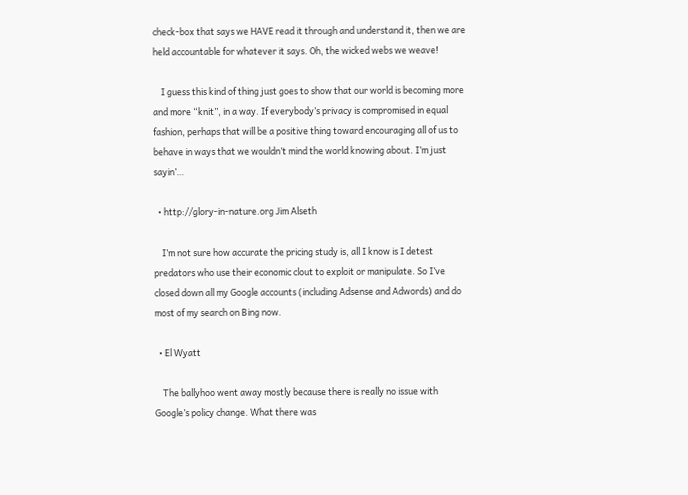check-box that says we HAVE read it through and understand it, then we are held accountable for whatever it says. Oh, the wicked webs we weave!

    I guess this kind of thing just goes to show that our world is becoming more and more “knit”, in a way. If everybody’s privacy is compromised in equal fashion, perhaps that will be a positive thing toward encouraging all of us to behave in ways that we wouldn’t mind the world knowing about. I’m just sayin’…

  • http://glory-in-nature.org Jim Alseth

    I’m not sure how accurate the pricing study is, all I know is I detest predators who use their economic clout to exploit or manipulate. So I’ve closed down all my Google accounts (including Adsense and Adwords) and do most of my search on Bing now.

  • El Wyatt

    The ballyhoo went away mostly because there is really no issue with Google’s policy change. What there was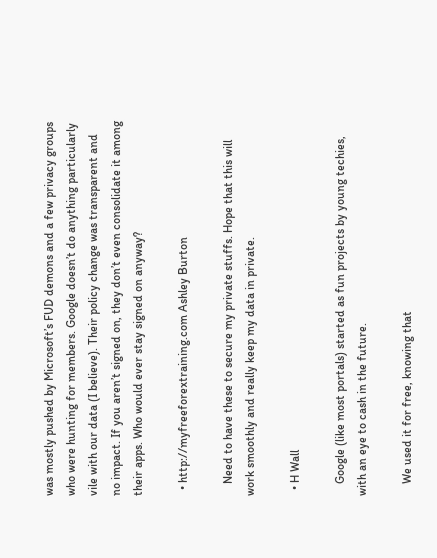was mostly pushed by Microsoft’s FUD demons and a few privacy groups who were hunting for members. Google doesn’t do anything particularly vile with our data (I believe). Their policy change was transparent and no impact. If you aren’t signed on, they don’t even consolidate it among their apps. Who would ever stay signed on anyway?

  • http://myfreeforextraining.com Ashley Burton

    Need to have these to secure my private stuffs. Hope that this will work smoothly and really keep my data in private.

  • H Wall

    Google (like most portals) started as fun projects by young techies, with an eye to cash in the future.

    We used it for free, knowing that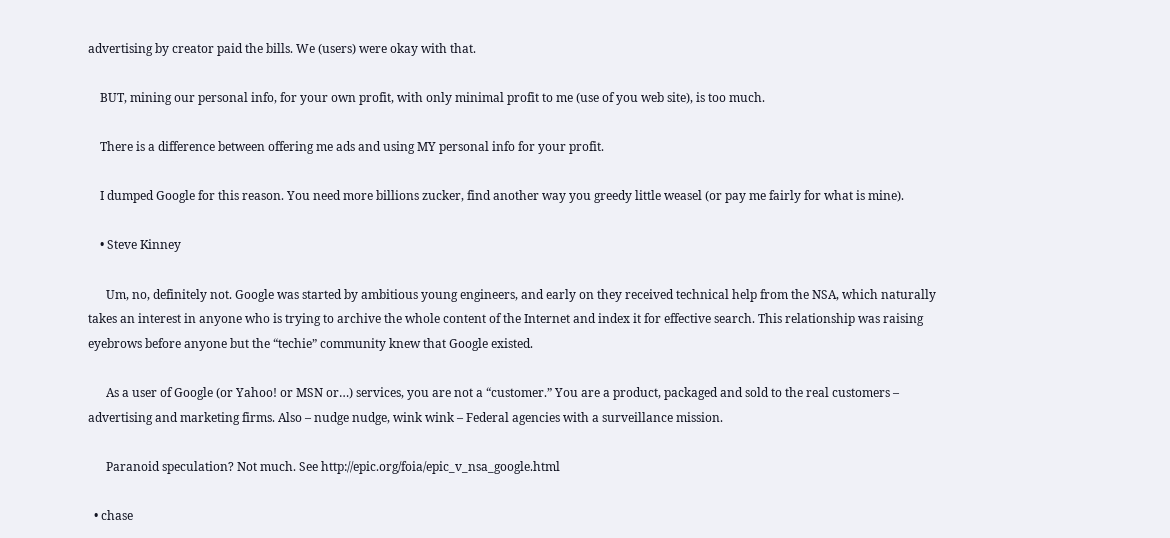advertising by creator paid the bills. We (users) were okay with that.

    BUT, mining our personal info, for your own profit, with only minimal profit to me (use of you web site), is too much.

    There is a difference between offering me ads and using MY personal info for your profit.

    I dumped Google for this reason. You need more billions zucker, find another way you greedy little weasel (or pay me fairly for what is mine).

    • Steve Kinney

      Um, no, definitely not. Google was started by ambitious young engineers, and early on they received technical help from the NSA, which naturally takes an interest in anyone who is trying to archive the whole content of the Internet and index it for effective search. This relationship was raising eyebrows before anyone but the “techie” community knew that Google existed.

      As a user of Google (or Yahoo! or MSN or…) services, you are not a “customer.” You are a product, packaged and sold to the real customers – advertising and marketing firms. Also – nudge nudge, wink wink – Federal agencies with a surveillance mission.

      Paranoid speculation? Not much. See http://epic.org/foia/epic_v_nsa_google.html

  • chase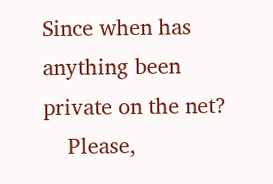Since when has anything been private on the net?
    Please,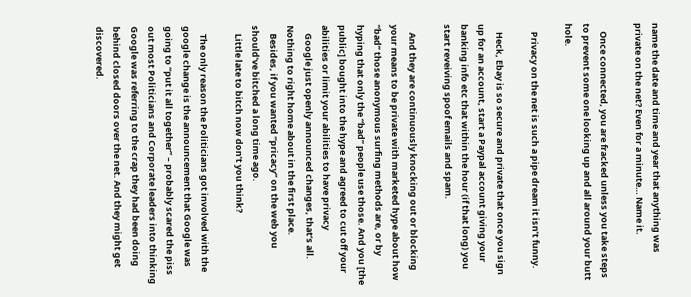name the date and time and year that anything was private on the net? Even for a minute… Name it.

    Once connected, you are fracked unless you take steps to prevent some one looking up and all around your butt hole.

    Privacy on the net is such a pipe dream it isn’t funny.

    Heck, Ebay is so secure and private that once you sign up for an account, start a Paypal account giving your banking info etc that within the hour (if that long) you start reveiving spoof emails and spam.

    And they are continuously knocking out or blocking your means to be private with marketed hype about how “bad” those anonymous surfing methods are, or by hyping that only the “bad” people use those. And you [the public] bought into the hype and agreed to cut off your abilities or limit your abilities to have privacy
    Google just openly announced changes, that’s all. Nothing to right home about in the first place.
    Besides, if you wanted “pricacy” on the web you should’ve bitched a long time ago.
    Little late to bitch now don’t you think?

    The only reason the Politicians got involved with the google change is the announcement that Google was going to “put it all together” – probably scared the piss out most Politicians and Corporate leaders into thinking Google was referring to the crap they had been doing behind closed doors over the net. And they might get discovered.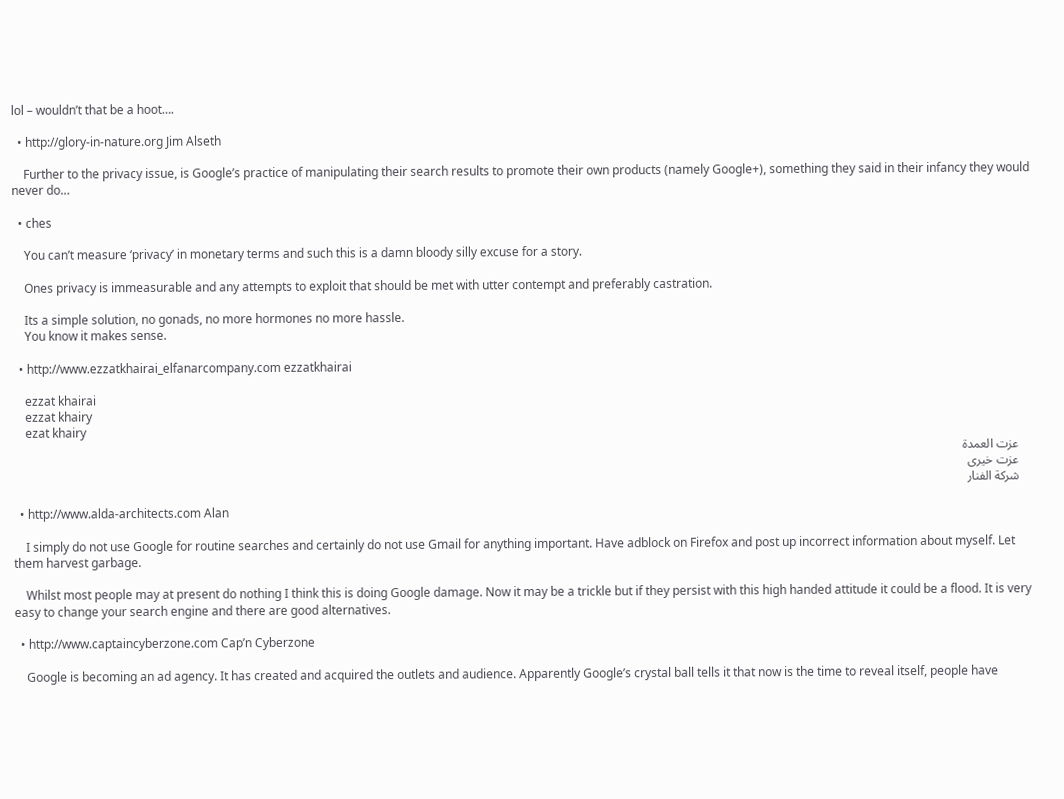lol – wouldn’t that be a hoot….

  • http://glory-in-nature.org Jim Alseth

    Further to the privacy issue, is Google’s practice of manipulating their search results to promote their own products (namely Google+), something they said in their infancy they would never do…

  • ches

    You can’t measure ‘privacy’ in monetary terms and such this is a damn bloody silly excuse for a story.

    Ones privacy is immeasurable and any attempts to exploit that should be met with utter contempt and preferably castration.

    Its a simple solution, no gonads, no more hormones no more hassle.
    You know it makes sense.

  • http://www.ezzatkhairai_elfanarcompany.com ezzatkhairai

    ezzat khairai
    ezzat khairy
    ezat khairy
    عزت العمدة
    عزت خيرى
    شركة الفنار

  • http://www.alda-architects.com Alan

    I simply do not use Google for routine searches and certainly do not use Gmail for anything important. Have adblock on Firefox and post up incorrect information about myself. Let them harvest garbage.

    Whilst most people may at present do nothing I think this is doing Google damage. Now it may be a trickle but if they persist with this high handed attitude it could be a flood. It is very easy to change your search engine and there are good alternatives.

  • http://www.captaincyberzone.com Cap’n Cyberzone

    Google is becoming an ad agency. It has created and acquired the outlets and audience. Apparently Google’s crystal ball tells it that now is the time to reveal itself, people have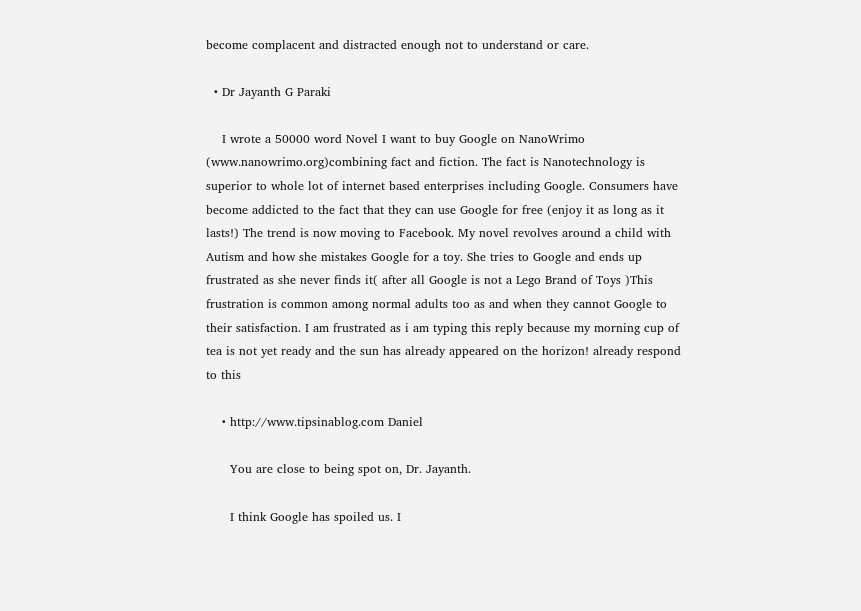become complacent and distracted enough not to understand or care.

  • Dr Jayanth G Paraki

    I wrote a 50000 word Novel I want to buy Google on NanoWrimo (www.nanowrimo.org)combining fact and fiction. The fact is Nanotechnology is superior to whole lot of internet based enterprises including Google. Consumers have become addicted to the fact that they can use Google for free (enjoy it as long as it lasts!) The trend is now moving to Facebook. My novel revolves around a child with Autism and how she mistakes Google for a toy. She tries to Google and ends up frustrated as she never finds it( after all Google is not a Lego Brand of Toys )This frustration is common among normal adults too as and when they cannot Google to their satisfaction. I am frustrated as i am typing this reply because my morning cup of tea is not yet ready and the sun has already appeared on the horizon! already respond to this

    • http://www.tipsinablog.com Daniel

      You are close to being spot on, Dr. Jayanth.

      I think Google has spoiled us. I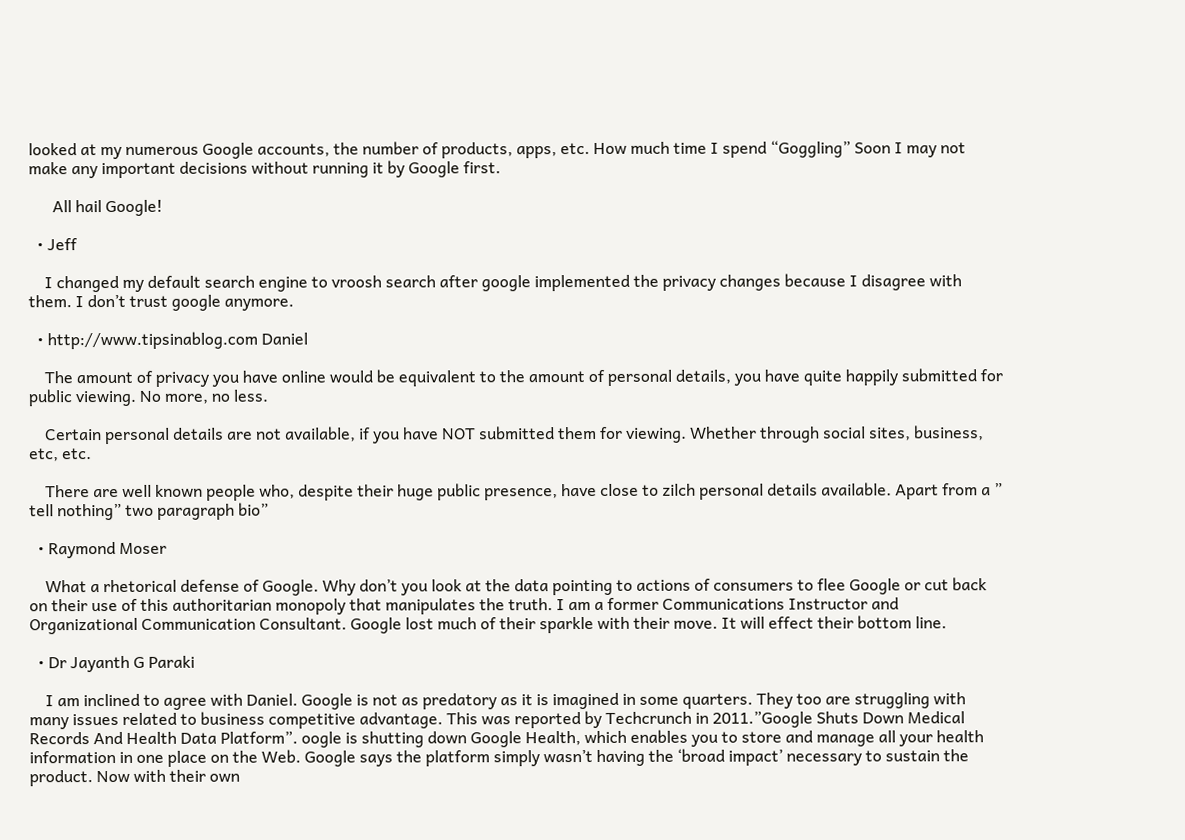looked at my numerous Google accounts, the number of products, apps, etc. How much time I spend “Goggling” Soon I may not make any important decisions without running it by Google first.

      All hail Google!

  • Jeff

    I changed my default search engine to vroosh search after google implemented the privacy changes because I disagree with them. I don’t trust google anymore.

  • http://www.tipsinablog.com Daniel

    The amount of privacy you have online would be equivalent to the amount of personal details, you have quite happily submitted for public viewing. No more, no less.

    Certain personal details are not available, if you have NOT submitted them for viewing. Whether through social sites, business, etc, etc.

    There are well known people who, despite their huge public presence, have close to zilch personal details available. Apart from a ” tell nothing” two paragraph bio”

  • Raymond Moser

    What a rhetorical defense of Google. Why don’t you look at the data pointing to actions of consumers to flee Google or cut back on their use of this authoritarian monopoly that manipulates the truth. I am a former Communications Instructor and Organizational Communication Consultant. Google lost much of their sparkle with their move. It will effect their bottom line.

  • Dr Jayanth G Paraki

    I am inclined to agree with Daniel. Google is not as predatory as it is imagined in some quarters. They too are struggling with many issues related to business competitive advantage. This was reported by Techcrunch in 2011.”Google Shuts Down Medical Records And Health Data Platform”. oogle is shutting down Google Health, which enables you to store and manage all your health information in one place on the Web. Google says the platform simply wasn’t having the ‘broad impact’ necessary to sustain the product. Now with their own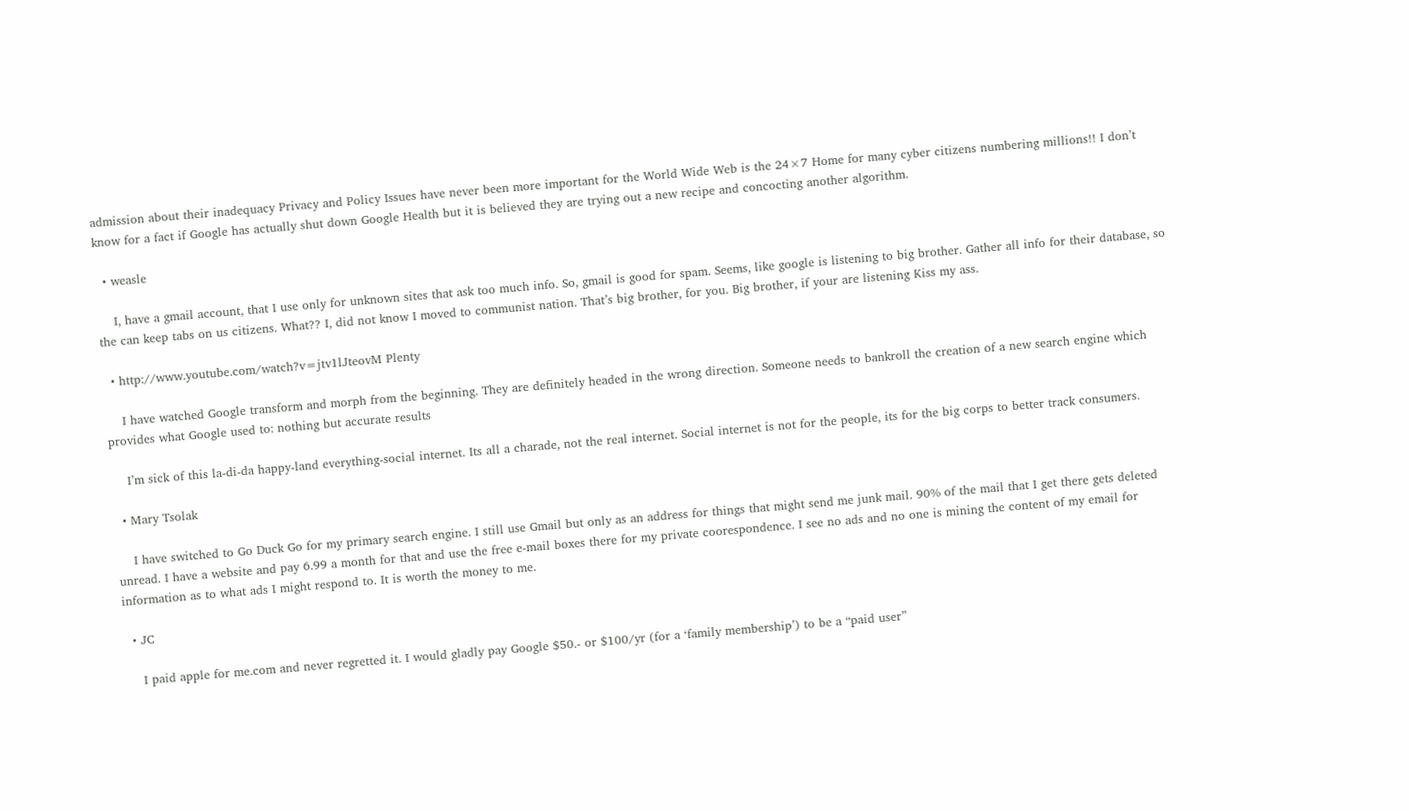admission about their inadequacy Privacy and Policy Issues have never been more important for the World Wide Web is the 24×7 Home for many cyber citizens numbering millions!! I don’t know for a fact if Google has actually shut down Google Health but it is believed they are trying out a new recipe and concocting another algorithm.

  • weasle

    I, have a gmail account, that I use only for unknown sites that ask too much info. So, gmail is good for spam. Seems, like google is listening to big brother. Gather all info for their database, so the can keep tabs on us citizens. What?? I, did not know I moved to communist nation. That’s big brother, for you. Big brother, if your are listening Kiss my ass.

  • http://www.youtube.com/watch?v=jtv1lJteovM Plenty

    I have watched Google transform and morph from the beginning. They are definitely headed in the wrong direction. Someone needs to bankroll the creation of a new search engine which provides what Google used to: nothing but accurate results

    I’m sick of this la-di-da happy-land everything-social internet. Its all a charade, not the real internet. Social internet is not for the people, its for the big corps to better track consumers.

  • Mary Tsolak

    I have switched to Go Duck Go for my primary search engine. I still use Gmail but only as an address for things that might send me junk mail. 90% of the mail that I get there gets deleted unread. I have a website and pay 6.99 a month for that and use the free e-mail boxes there for my private coorespondence. I see no ads and no one is mining the content of my email for information as to what ads I might respond to. It is worth the money to me.

  • JC

    I paid apple for me.com and never regretted it. I would gladly pay Google $50.- or $100/yr (for a ‘family membership’) to be a “paid user”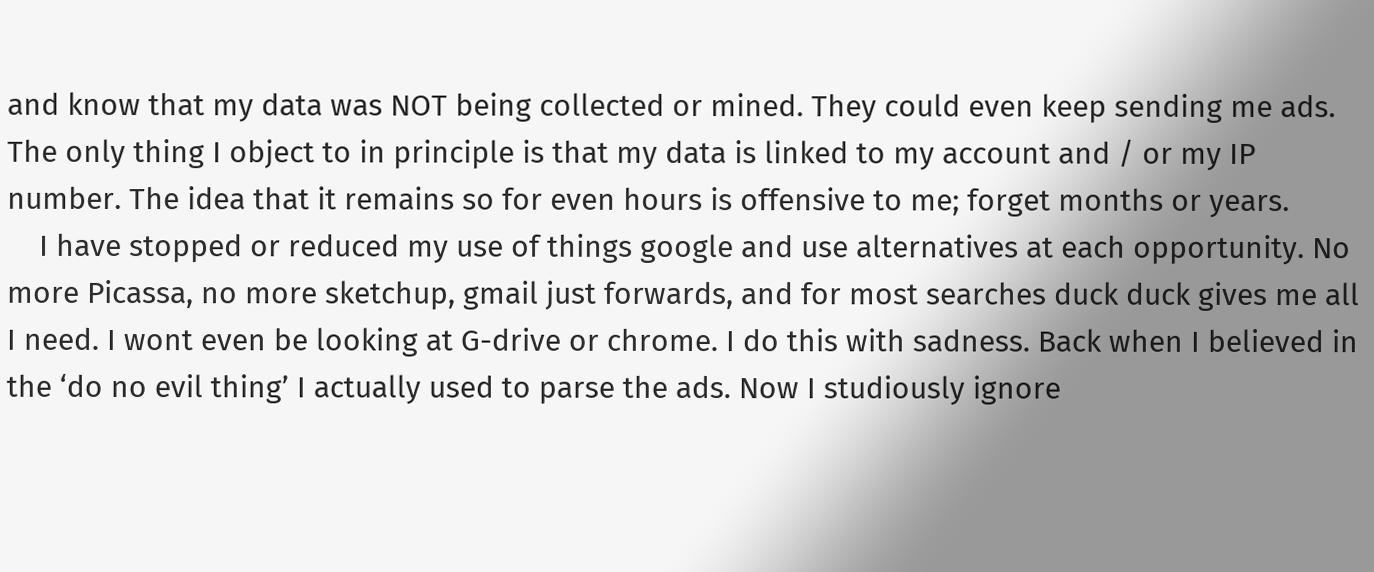and know that my data was NOT being collected or mined. They could even keep sending me ads. The only thing I object to in principle is that my data is linked to my account and / or my IP number. The idea that it remains so for even hours is offensive to me; forget months or years.
    I have stopped or reduced my use of things google and use alternatives at each opportunity. No more Picassa, no more sketchup, gmail just forwards, and for most searches duck duck gives me all I need. I wont even be looking at G-drive or chrome. I do this with sadness. Back when I believed in the ‘do no evil thing’ I actually used to parse the ads. Now I studiously ignore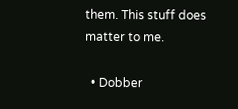them. This stuff does matter to me.

  • Dobber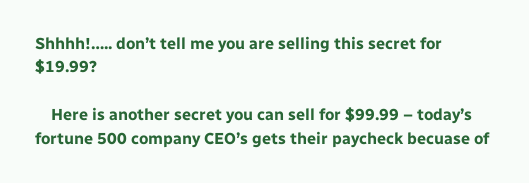Shhhh!….. don’t tell me you are selling this secret for $19.99?

    Here is another secret you can sell for $99.99 – today’s fortune 500 company CEO’s gets their paycheck becuase of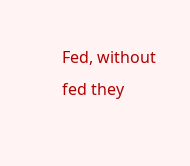Fed, without fed they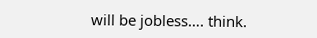will be jobless…. think.